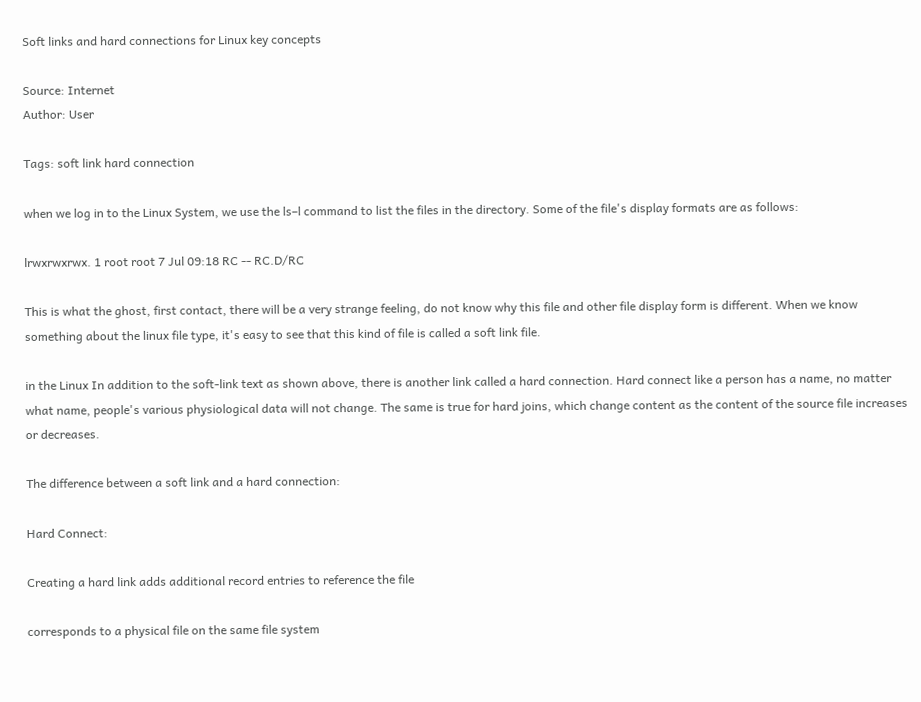Soft links and hard connections for Linux key concepts

Source: Internet
Author: User

Tags: soft link hard connection

when we log in to the Linux System, we use the ls–l command to list the files in the directory. Some of the file's display formats are as follows:

lrwxrwxrwx. 1 root root 7 Jul 09:18 RC -- RC.D/RC

This is what the ghost, first contact, there will be a very strange feeling, do not know why this file and other file display form is different. When we know something about the linux file type, it's easy to see that this kind of file is called a soft link file.

in the Linux In addition to the soft-link text as shown above, there is another link called a hard connection. Hard connect like a person has a name, no matter what name, people's various physiological data will not change. The same is true for hard joins, which change content as the content of the source file increases or decreases.

The difference between a soft link and a hard connection:

Hard Connect:

Creating a hard link adds additional record entries to reference the file

corresponds to a physical file on the same file system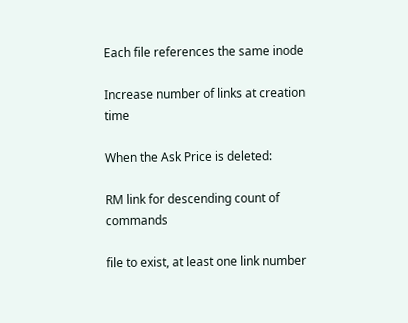Each file references the same inode

Increase number of links at creation time

When the Ask Price is deleted:

RM link for descending count of commands

file to exist, at least one link number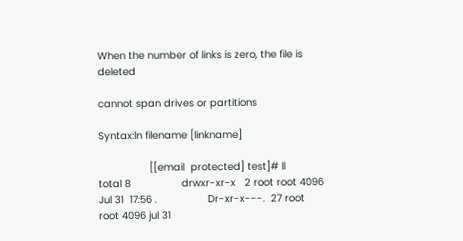When the number of links is zero, the file is deleted

cannot span drives or partitions

Syntax:ln filename [linkname]

                 [[email  protected] test]# ll                 total 8                 drwxr-xr-x   2 root root 4096 Jul 31  17:56 .                 Dr-xr-x---.  27 root root 4096 jul 31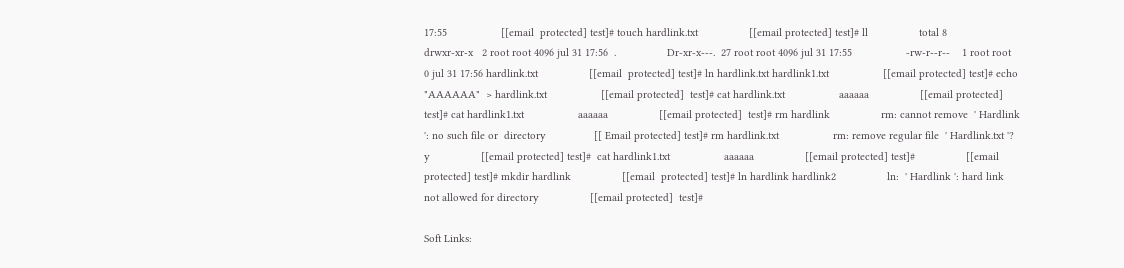17:55                  [[email  protected] test]# touch hardlink.txt                 [[email protected] test]# ll                 total 8                 drwxr-xr-x   2 root root 4096 jul 31 17:56  .                 Dr-xr-x---.  27 root root 4096 jul 31 17:55                  -rw-r--r--    1 root root    0 jul 31 17:56 hardlink.txt                 [[email  protected] test]# ln hardlink.txt hardlink1.txt                  [[email protected] test]# echo   "AAAAAA"  > hardlink.txt                  [[email protected]  test]# cat hardlink.txt                  aaaaaa                 [[email protected] test]# cat hardlink1.txt                  aaaaaa                 [[email protected]  test]# rm hardlink                 rm: cannot remove  ' Hardlink ': no such file or  directory                [[ Email protected] test]# rm hardlink.txt                  rm: remove regular file  ' Hardlink.txt '? y                 [[email protected] test]#  cat hardlink1.txt                  aaaaaa                 [[email protected] test]#                 [[email protected] test]# mkdir hardlink                 [[email  protected] test]# ln hardlink hardlink2                 ln:  ' Hardlink ': hard link not allowed for directory                 [[email protected]  test]#

Soft Links: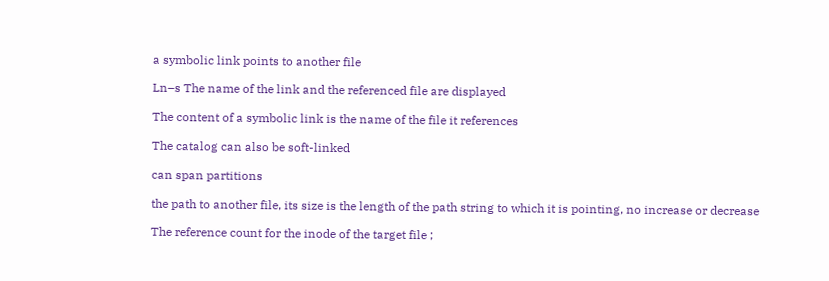a symbolic link points to another file

Ln–s The name of the link and the referenced file are displayed

The content of a symbolic link is the name of the file it references

The catalog can also be soft-linked

can span partitions

the path to another file, its size is the length of the path string to which it is pointing, no increase or decrease

The reference count for the inode of the target file ;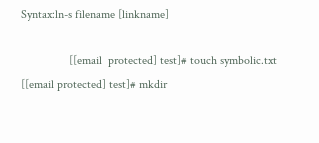Syntax:ln-s filename [linkname]

                [[email  protected] test]# touch symbolic.txt                 [[email protected] test]# mkdir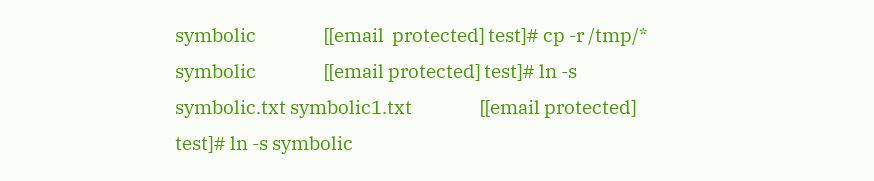symbolic                 [[email  protected] test]# cp -r /tmp/* symbolic                 [[email protected] test]# ln -s  symbolic.txt symbolic1.txt                 [[email protected] test]# ln -s symbolic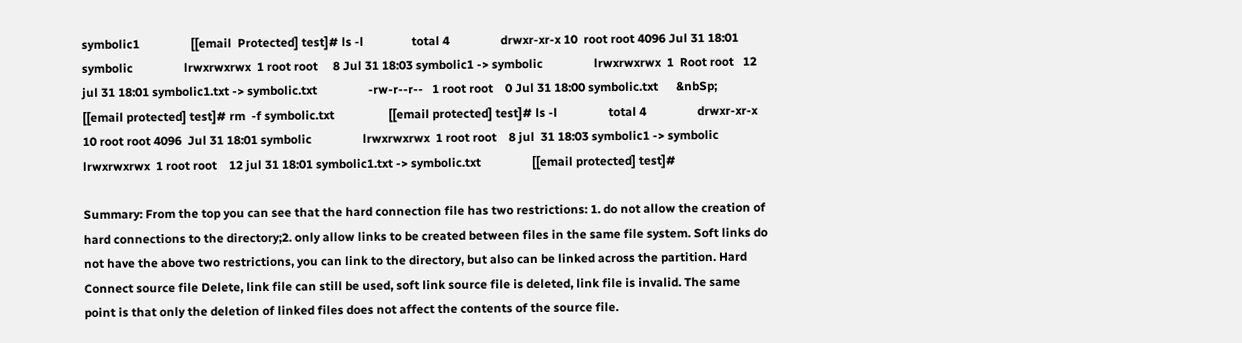symbolic1                 [[email  Protected] test]# ls -l                total 4                 drwxr-xr-x 10  root root 4096 Jul 31 18:01 symbolic                 lrwxrwxrwx  1 root root     8 Jul 31 18:03 symbolic1 -> symbolic                 lrwxrwxrwx  1  Root root   12 jul 31 18:01 symbolic1.txt -> symbolic.txt                 -rw-r--r--   1 root root    0 Jul 31 18:00 symbolic.txt      &nbSp;          [[email protected] test]# rm  -f symbolic.txt                  [[email protected] test]# ls -l                 total 4                 drwxr-xr-x 10 root root 4096  Jul 31 18:01 symbolic                 lrwxrwxrwx  1 root root    8 jul  31 18:03 symbolic1 -> symbolic                 lrwxrwxrwx  1 root root    12 jul 31 18:01 symbolic1.txt -> symbolic.txt                 [[email protected] test]#

Summary: From the top you can see that the hard connection file has two restrictions: 1. do not allow the creation of hard connections to the directory;2. only allow links to be created between files in the same file system. Soft links do not have the above two restrictions, you can link to the directory, but also can be linked across the partition. Hard Connect source file Delete, link file can still be used, soft link source file is deleted, link file is invalid. The same point is that only the deletion of linked files does not affect the contents of the source file.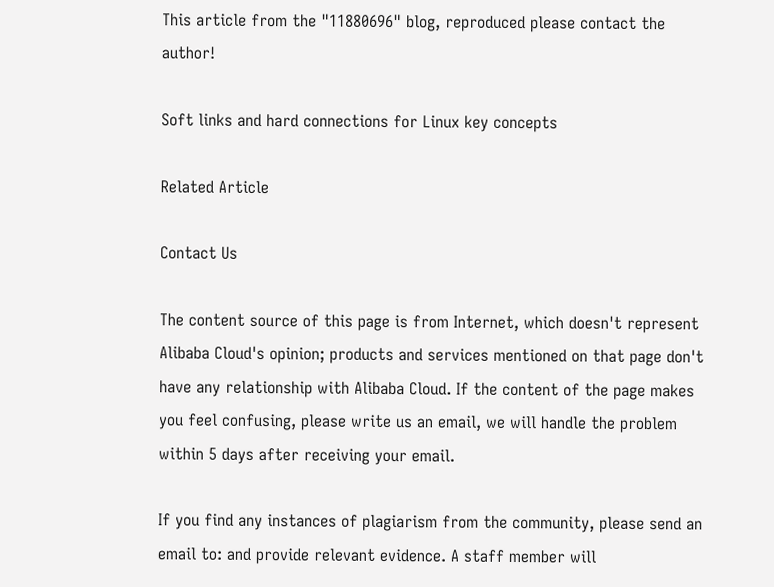This article from the "11880696" blog, reproduced please contact the author!

Soft links and hard connections for Linux key concepts

Related Article

Contact Us

The content source of this page is from Internet, which doesn't represent Alibaba Cloud's opinion; products and services mentioned on that page don't have any relationship with Alibaba Cloud. If the content of the page makes you feel confusing, please write us an email, we will handle the problem within 5 days after receiving your email.

If you find any instances of plagiarism from the community, please send an email to: and provide relevant evidence. A staff member will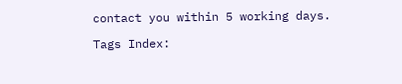contact you within 5 working days.

Tags Index: